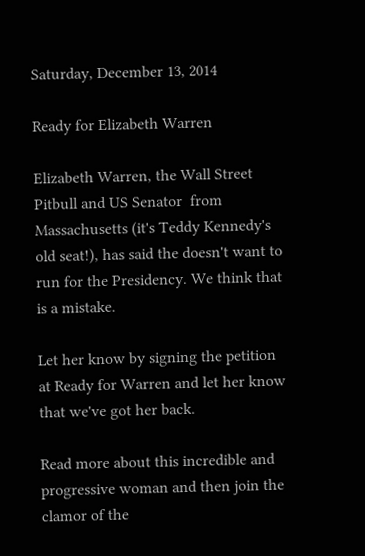Saturday, December 13, 2014

Ready for Elizabeth Warren

Elizabeth Warren, the Wall Street Pitbull and US Senator  from Massachusetts (it's Teddy Kennedy's old seat!), has said the doesn't want to run for the Presidency. We think that is a mistake.

Let her know by signing the petition at Ready for Warren and let her know that we've got her back.

Read more about this incredible and progressive woman and then join the clamor of the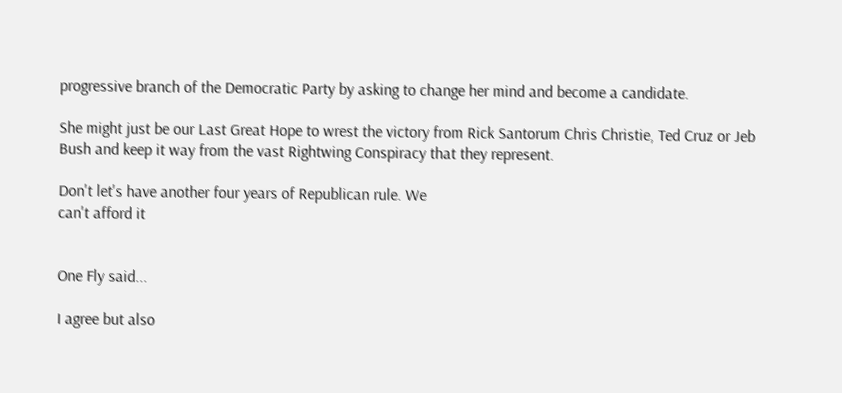progressive branch of the Democratic Party by asking to change her mind and become a candidate.

She might just be our Last Great Hope to wrest the victory from Rick Santorum Chris Christie, Ted Cruz or Jeb Bush and keep it way from the vast Rightwing Conspiracy that they represent.

Don't let's have another four years of Republican rule. We
can't afford it


One Fly said...

I agree but also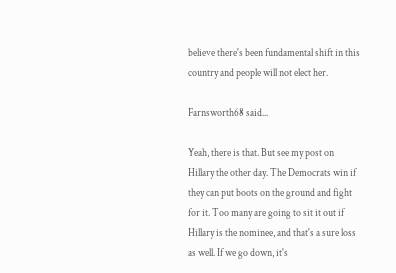believe there's been fundamental shift in this country and people will not elect her.

Farnsworth68 said...

Yeah, there is that. But see my post on Hillary the other day. The Democrats win if they can put boots on the ground and fight for it. Too many are going to sit it out if Hillary is the nominee, and that's a sure loss as well. If we go down, it's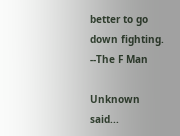better to go down fighting.
--The F Man

Unknown said...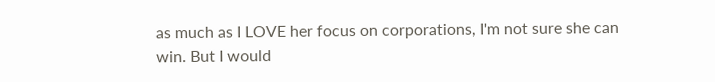as much as I LOVE her focus on corporations, I'm not sure she can win. But I would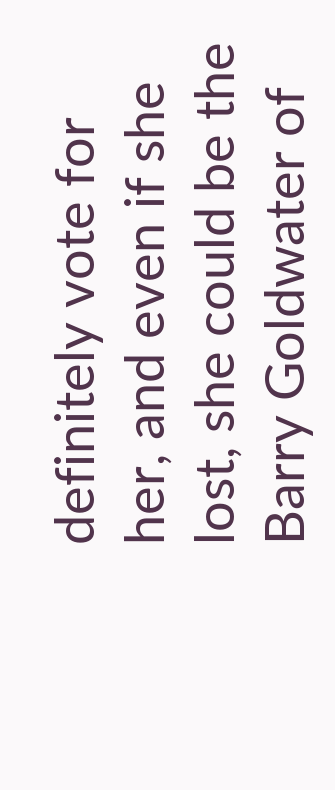definitely vote for her, and even if she lost, she could be the Barry Goldwater of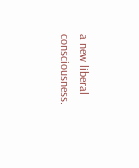a new liberal consciousness.